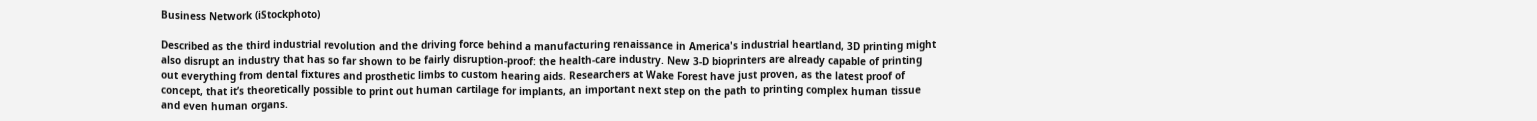Business Network (iStockphoto)

Described as the third industrial revolution and the driving force behind a manufacturing renaissance in America's industrial heartland, 3D printing might also disrupt an industry that has so far shown to be fairly disruption-proof: the health-care industry. New 3-D bioprinters are already capable of printing out everything from dental fixtures and prosthetic limbs to custom hearing aids. Researchers at Wake Forest have just proven, as the latest proof of concept, that it’s theoretically possible to print out human cartilage for implants, an important next step on the path to printing complex human tissue and even human organs.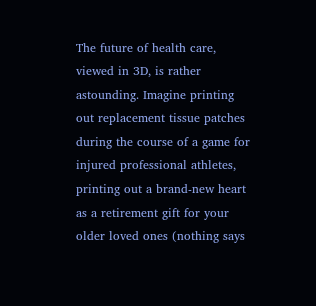The future of health care, viewed in 3D, is rather astounding. Imagine printing out replacement tissue patches during the course of a game for injured professional athletes, printing out a brand-new heart as a retirement gift for your older loved ones (nothing says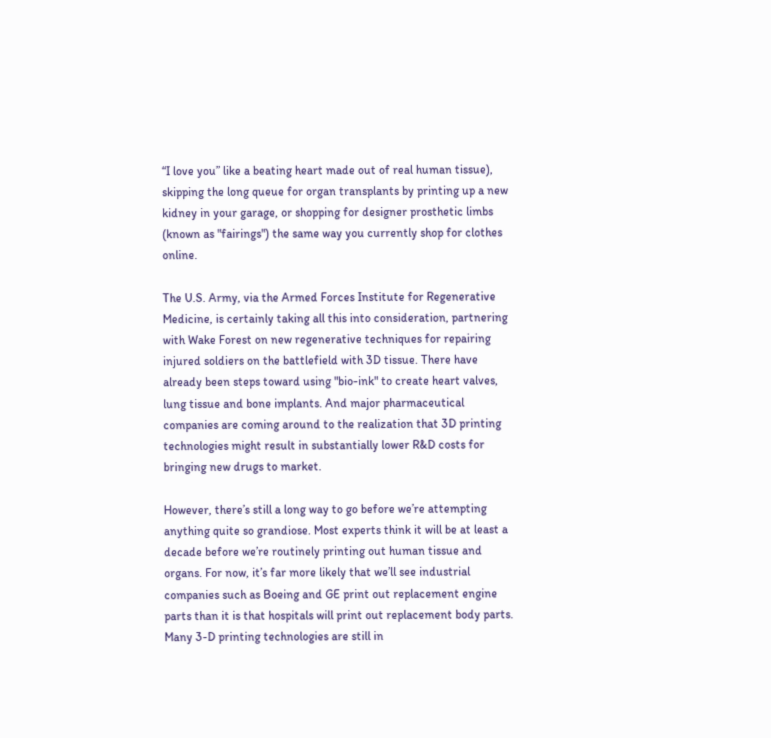“I love you” like a beating heart made out of real human tissue), skipping the long queue for organ transplants by printing up a new kidney in your garage, or shopping for designer prosthetic limbs (known as "fairings") the same way you currently shop for clothes online.

The U.S. Army, via the Armed Forces Institute for Regenerative Medicine, is certainly taking all this into consideration, partnering with Wake Forest on new regenerative techniques for repairing injured soldiers on the battlefield with 3D tissue. There have already been steps toward using "bio-ink" to create heart valves, lung tissue and bone implants. And major pharmaceutical companies are coming around to the realization that 3D printing technologies might result in substantially lower R&D costs for bringing new drugs to market.

However, there’s still a long way to go before we’re attempting anything quite so grandiose. Most experts think it will be at least a decade before we’re routinely printing out human tissue and organs. For now, it’s far more likely that we’ll see industrial companies such as Boeing and GE print out replacement engine parts than it is that hospitals will print out replacement body parts. Many 3-D printing technologies are still in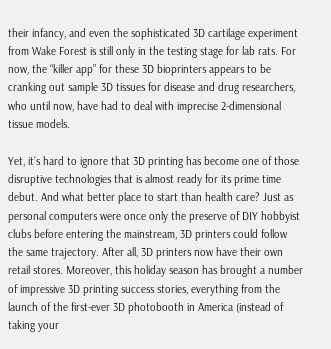their infancy, and even the sophisticated 3D cartilage experiment from Wake Forest is still only in the testing stage for lab rats. For now, the “killer app” for these 3D bioprinters appears to be cranking out sample 3D tissues for disease and drug researchers, who until now, have had to deal with imprecise 2-dimensional tissue models.

Yet, it’s hard to ignore that 3D printing has become one of those disruptive technologies that is almost ready for its prime time debut. And what better place to start than health care? Just as personal computers were once only the preserve of DIY hobbyist clubs before entering the mainstream, 3D printers could follow the same trajectory. After all, 3D printers now have their own retail stores. Moreover, this holiday season has brought a number of impressive 3D printing success stories, everything from the launch of the first-ever 3D photobooth in America (instead of taking your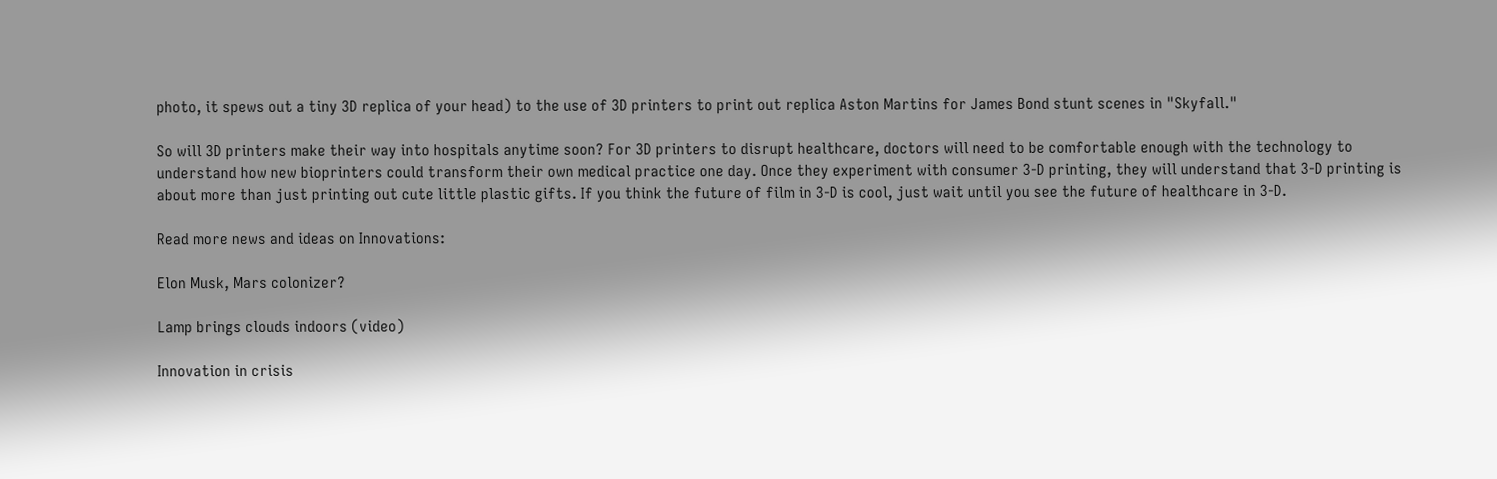photo, it spews out a tiny 3D replica of your head) to the use of 3D printers to print out replica Aston Martins for James Bond stunt scenes in "Skyfall."

So will 3D printers make their way into hospitals anytime soon? For 3D printers to disrupt healthcare, doctors will need to be comfortable enough with the technology to understand how new bioprinters could transform their own medical practice one day. Once they experiment with consumer 3-D printing, they will understand that 3-D printing is about more than just printing out cute little plastic gifts. If you think the future of film in 3-D is cool, just wait until you see the future of healthcare in 3-D.

Read more news and ideas on Innovations:

Elon Musk, Mars colonizer?

Lamp brings clouds indoors (video)

Innovation in crisis